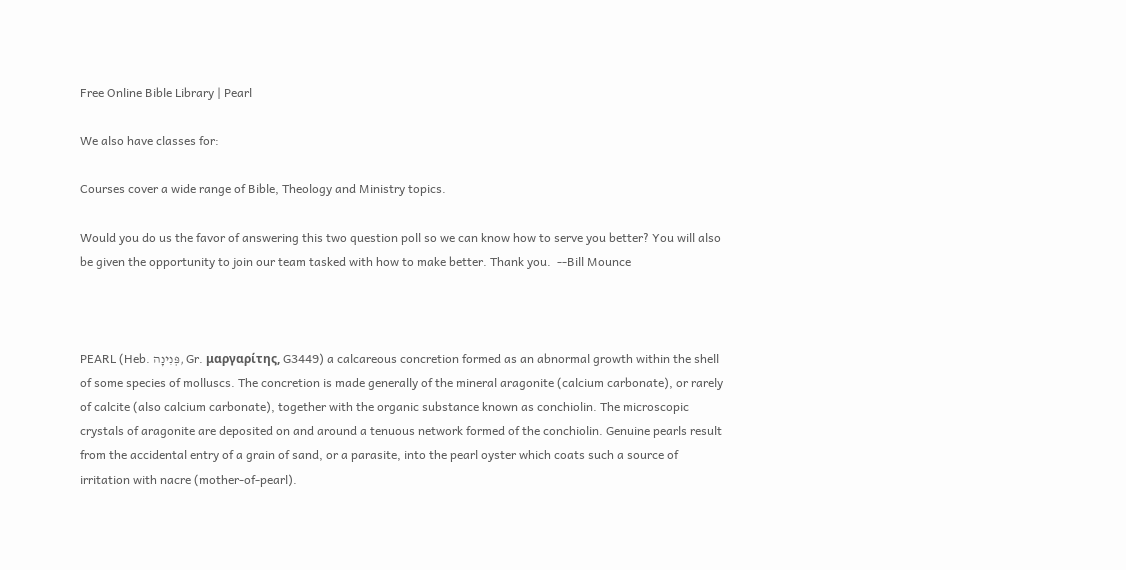Free Online Bible Library | Pearl

We also have classes for:

Courses cover a wide range of Bible, Theology and Ministry topics.

Would you do us the favor of answering this two question poll so we can know how to serve you better? You will also be given the opportunity to join our team tasked with how to make better. Thank you.  --Bill Mounce



PEARL (Heb. פְּנִינָה, Gr. μαργαρίτης, G3449) a calcareous concretion formed as an abnormal growth within the shell of some species of molluscs. The concretion is made generally of the mineral aragonite (calcium carbonate), or rarely of calcite (also calcium carbonate), together with the organic substance known as conchiolin. The microscopic crystals of aragonite are deposited on and around a tenuous network formed of the conchiolin. Genuine pearls result from the accidental entry of a grain of sand, or a parasite, into the pearl oyster which coats such a source of irritation with nacre (mother-of-pearl).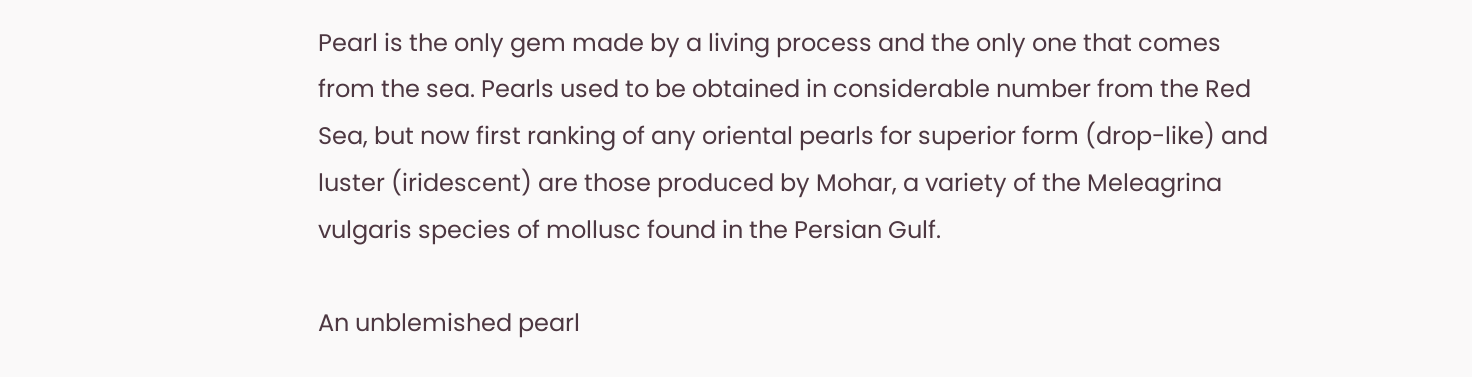Pearl is the only gem made by a living process and the only one that comes from the sea. Pearls used to be obtained in considerable number from the Red Sea, but now first ranking of any oriental pearls for superior form (drop-like) and luster (iridescent) are those produced by Mohar, a variety of the Meleagrina vulgaris species of mollusc found in the Persian Gulf.

An unblemished pearl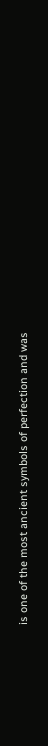is one of the most ancient symbols of perfection and was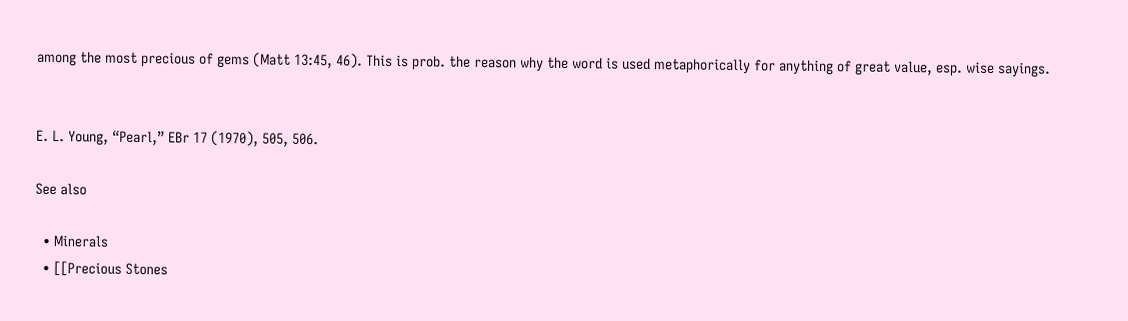among the most precious of gems (Matt 13:45, 46). This is prob. the reason why the word is used metaphorically for anything of great value, esp. wise sayings.


E. L. Young, “Pearl,” EBr 17 (1970), 505, 506.

See also

  • Minerals
  • [[Precious Stones